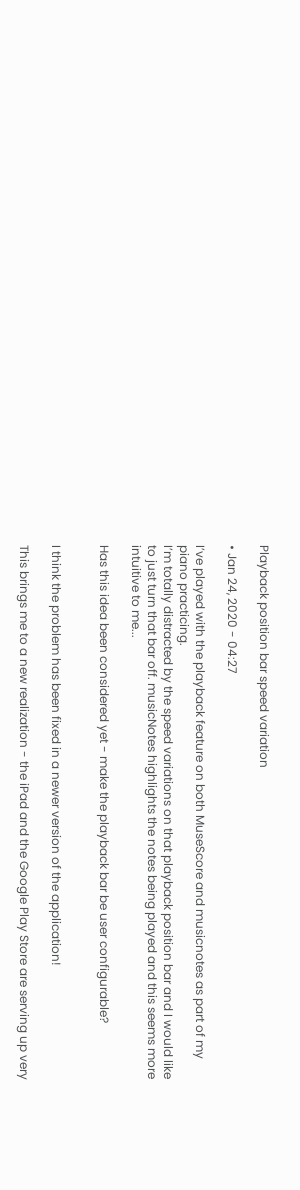Playback position bar speed variation

• Jan 24, 2020 - 04:27

I’ve played with the playback feature on both MuseScore and musicnotes as part of my piano practicing.
I’m totally distracted by the speed variations on that playback position bar and I would like to just turn that bar off. musicNotes highlights the notes being played and this seems more intuitive to me...

Has this idea been considered yet - make the playback bar be user configurable?


I think the problem has been fixed in a newer version of the application!

This brings me to a new realization - the iPad and the Google Play Store are serving up very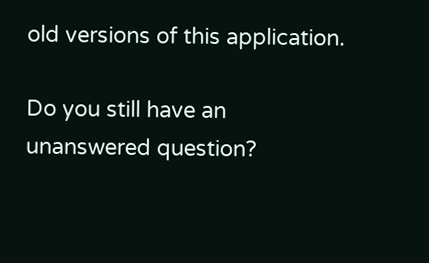old versions of this application.

Do you still have an unanswered question?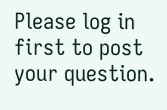Please log in first to post your question.